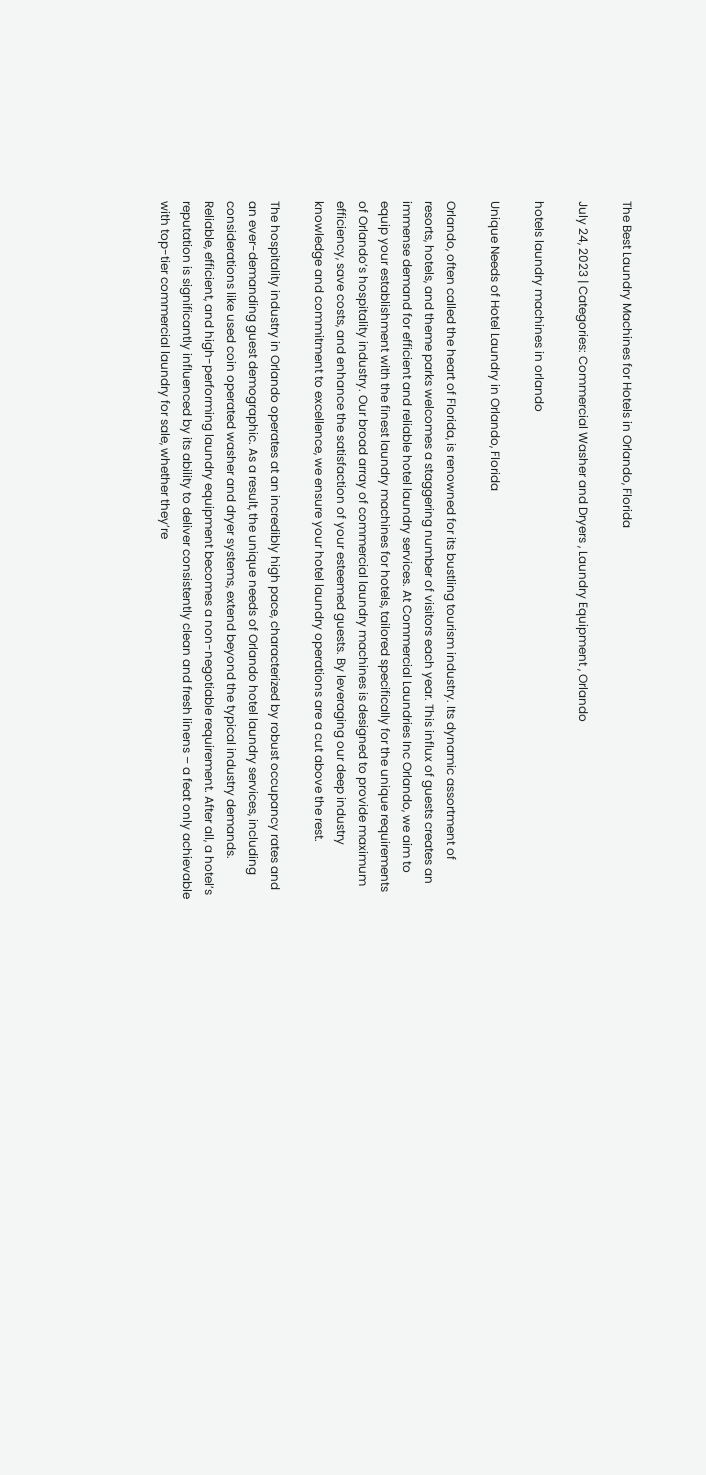The Best Laundry Machines for Hotels in Orlando, Florida

July 24, 2023 | Categories: Commercial Washer and Dryers , Laundry Equipment , Orlando

hotels laundry machines in orlando

Unique Needs of Hotel Laundry in Orlando, Florida

Orlando, often called the heart of Florida, is renowned for its bustling tourism industry. Its dynamic assortment of resorts, hotels, and theme parks welcomes a staggering number of visitors each year. This influx of guests creates an immense demand for efficient and reliable hotel laundry services. At Commercial Laundries Inc Orlando, we aim to equip your establishment with the finest laundry machines for hotels, tailored specifically for the unique requirements of Orlando’s hospitality industry. Our broad array of commercial laundry machines is designed to provide maximum efficiency, save costs, and enhance the satisfaction of your esteemed guests. By leveraging our deep industry knowledge and commitment to excellence, we ensure your hotel laundry operations are a cut above the rest.

The hospitality industry in Orlando operates at an incredibly high pace, characterized by robust occupancy rates and an ever-demanding guest demographic. As a result, the unique needs of Orlando hotel laundry services, including considerations like used coin operated washer and dryer systems, extend beyond the typical industry demands. Reliable, efficient, and high-performing laundry equipment becomes a non-negotiable requirement. After all, a hotel’s reputation is significantly influenced by its ability to deliver consistently clean and fresh linens – a feat only achievable with top-tier commercial laundry for sale, whether they’re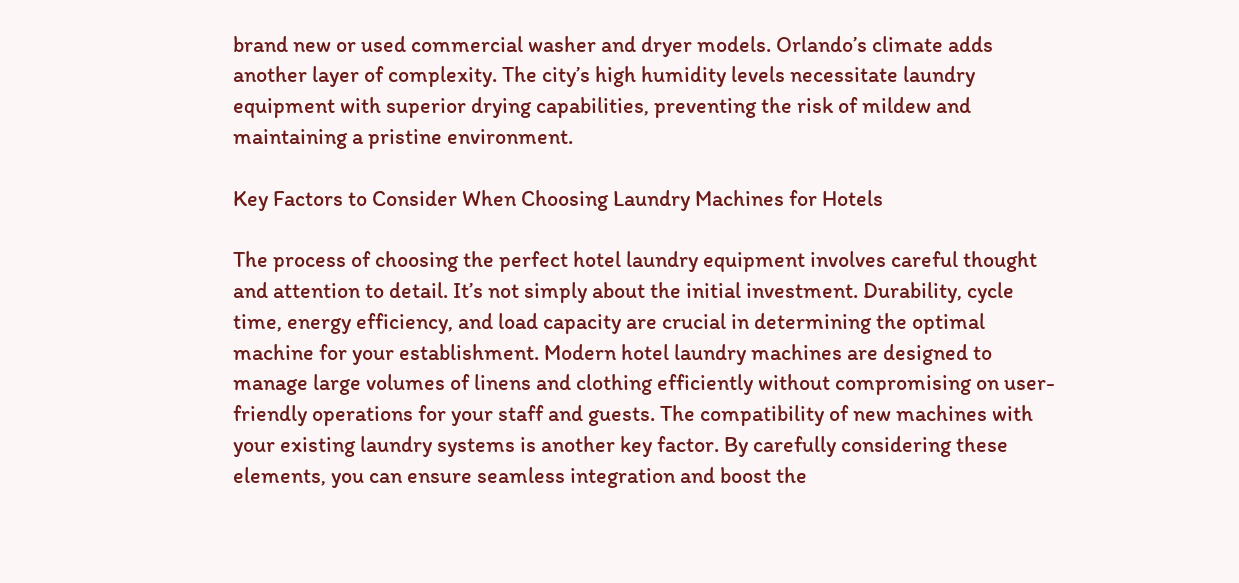brand new or used commercial washer and dryer models. Orlando’s climate adds another layer of complexity. The city’s high humidity levels necessitate laundry equipment with superior drying capabilities, preventing the risk of mildew and maintaining a pristine environment.

Key Factors to Consider When Choosing Laundry Machines for Hotels

The process of choosing the perfect hotel laundry equipment involves careful thought and attention to detail. It’s not simply about the initial investment. Durability, cycle time, energy efficiency, and load capacity are crucial in determining the optimal machine for your establishment. Modern hotel laundry machines are designed to manage large volumes of linens and clothing efficiently without compromising on user-friendly operations for your staff and guests. The compatibility of new machines with your existing laundry systems is another key factor. By carefully considering these elements, you can ensure seamless integration and boost the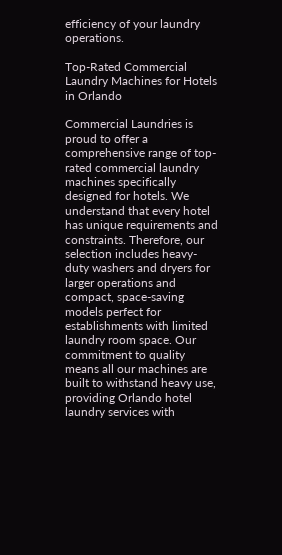efficiency of your laundry operations.

Top-Rated Commercial Laundry Machines for Hotels in Orlando

Commercial Laundries is proud to offer a comprehensive range of top-rated commercial laundry machines specifically designed for hotels. We understand that every hotel has unique requirements and constraints. Therefore, our selection includes heavy-duty washers and dryers for larger operations and compact, space-saving models perfect for establishments with limited laundry room space. Our commitment to quality means all our machines are built to withstand heavy use, providing Orlando hotel laundry services with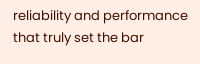reliability and performance that truly set the bar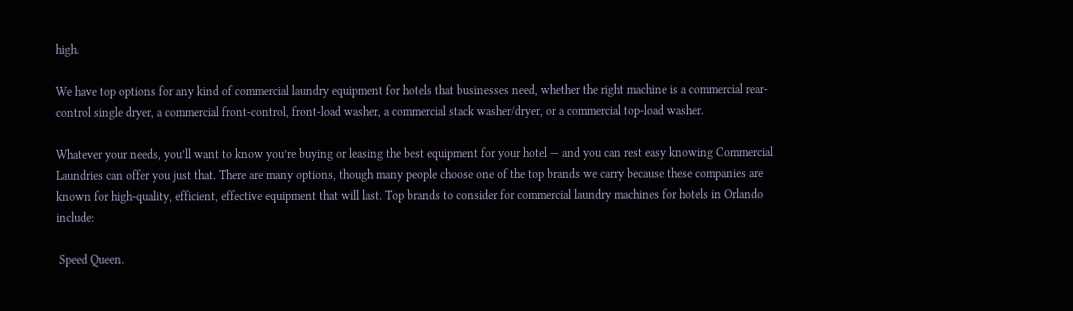high.

We have top options for any kind of commercial laundry equipment for hotels that businesses need, whether the right machine is a commercial rear-control single dryer, a commercial front-control, front-load washer, a commercial stack washer/dryer, or a commercial top-load washer.

Whatever your needs, you’ll want to know you’re buying or leasing the best equipment for your hotel — and you can rest easy knowing Commercial Laundries can offer you just that. There are many options, though many people choose one of the top brands we carry because these companies are known for high-quality, efficient, effective equipment that will last. Top brands to consider for commercial laundry machines for hotels in Orlando include:

 Speed Queen.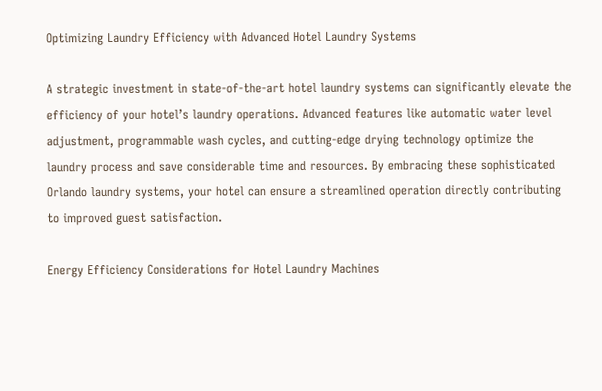Optimizing Laundry Efficiency with Advanced Hotel Laundry Systems

A strategic investment in state-of-the-art hotel laundry systems can significantly elevate the efficiency of your hotel’s laundry operations. Advanced features like automatic water level adjustment, programmable wash cycles, and cutting-edge drying technology optimize the laundry process and save considerable time and resources. By embracing these sophisticated Orlando laundry systems, your hotel can ensure a streamlined operation directly contributing to improved guest satisfaction.

Energy Efficiency Considerations for Hotel Laundry Machines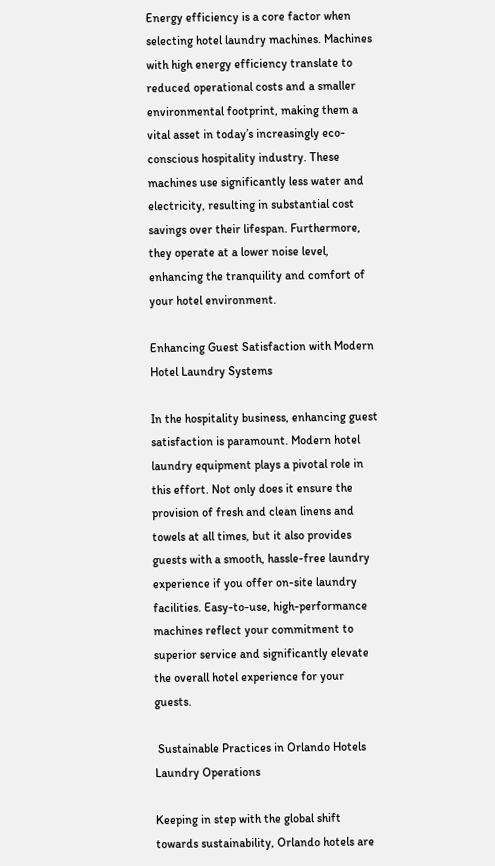Energy efficiency is a core factor when selecting hotel laundry machines. Machines with high energy efficiency translate to reduced operational costs and a smaller environmental footprint, making them a vital asset in today’s increasingly eco-conscious hospitality industry. These machines use significantly less water and electricity, resulting in substantial cost savings over their lifespan. Furthermore, they operate at a lower noise level, enhancing the tranquility and comfort of your hotel environment.

Enhancing Guest Satisfaction with Modern Hotel Laundry Systems

In the hospitality business, enhancing guest satisfaction is paramount. Modern hotel laundry equipment plays a pivotal role in this effort. Not only does it ensure the provision of fresh and clean linens and towels at all times, but it also provides guests with a smooth, hassle-free laundry experience if you offer on-site laundry facilities. Easy-to-use, high-performance machines reflect your commitment to superior service and significantly elevate the overall hotel experience for your guests.

 Sustainable Practices in Orlando Hotels Laundry Operations

Keeping in step with the global shift towards sustainability, Orlando hotels are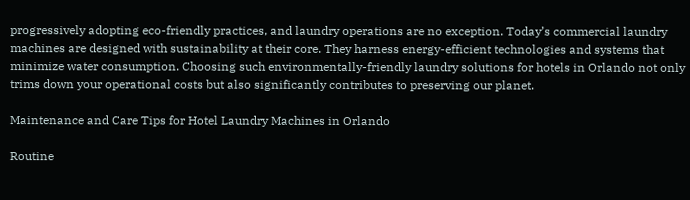progressively adopting eco-friendly practices, and laundry operations are no exception. Today’s commercial laundry machines are designed with sustainability at their core. They harness energy-efficient technologies and systems that minimize water consumption. Choosing such environmentally-friendly laundry solutions for hotels in Orlando not only trims down your operational costs but also significantly contributes to preserving our planet.

Maintenance and Care Tips for Hotel Laundry Machines in Orlando

Routine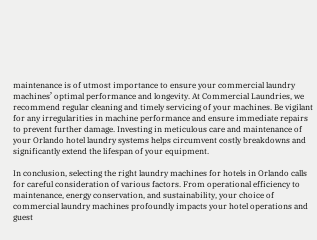maintenance is of utmost importance to ensure your commercial laundry machines’ optimal performance and longevity. At Commercial Laundries, we recommend regular cleaning and timely servicing of your machines. Be vigilant for any irregularities in machine performance and ensure immediate repairs to prevent further damage. Investing in meticulous care and maintenance of your Orlando hotel laundry systems helps circumvent costly breakdowns and significantly extend the lifespan of your equipment.

In conclusion, selecting the right laundry machines for hotels in Orlando calls for careful consideration of various factors. From operational efficiency to maintenance, energy conservation, and sustainability, your choice of commercial laundry machines profoundly impacts your hotel operations and guest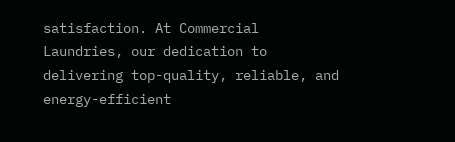satisfaction. At Commercial Laundries, our dedication to delivering top-quality, reliable, and energy-efficient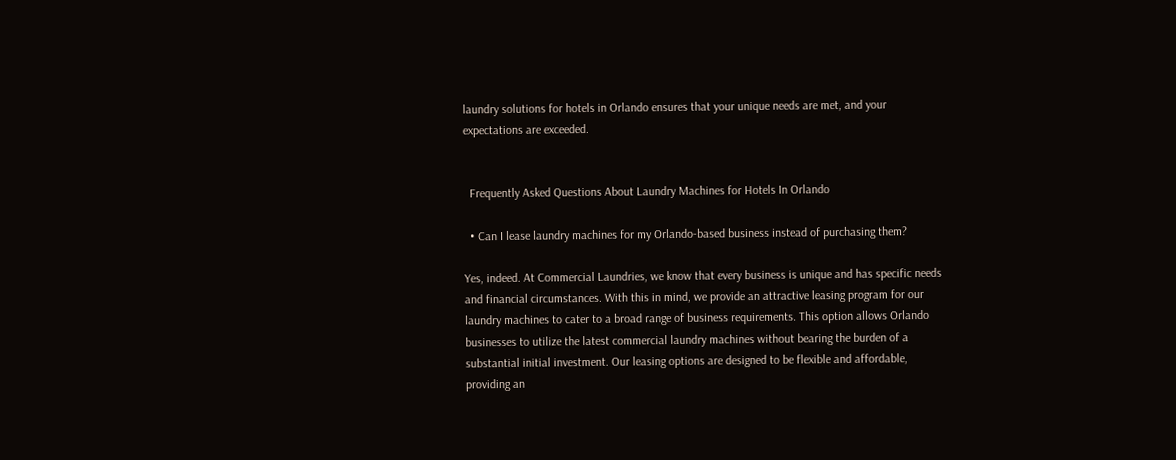laundry solutions for hotels in Orlando ensures that your unique needs are met, and your expectations are exceeded.


  Frequently Asked Questions About Laundry Machines for Hotels In Orlando

  • Can I lease laundry machines for my Orlando-based business instead of purchasing them?

Yes, indeed. At Commercial Laundries, we know that every business is unique and has specific needs and financial circumstances. With this in mind, we provide an attractive leasing program for our laundry machines to cater to a broad range of business requirements. This option allows Orlando businesses to utilize the latest commercial laundry machines without bearing the burden of a substantial initial investment. Our leasing options are designed to be flexible and affordable, providing an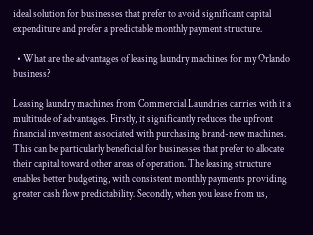ideal solution for businesses that prefer to avoid significant capital expenditure and prefer a predictable monthly payment structure.

  • What are the advantages of leasing laundry machines for my Orlando business?

Leasing laundry machines from Commercial Laundries carries with it a multitude of advantages. Firstly, it significantly reduces the upfront financial investment associated with purchasing brand-new machines. This can be particularly beneficial for businesses that prefer to allocate their capital toward other areas of operation. The leasing structure enables better budgeting, with consistent monthly payments providing greater cash flow predictability. Secondly, when you lease from us,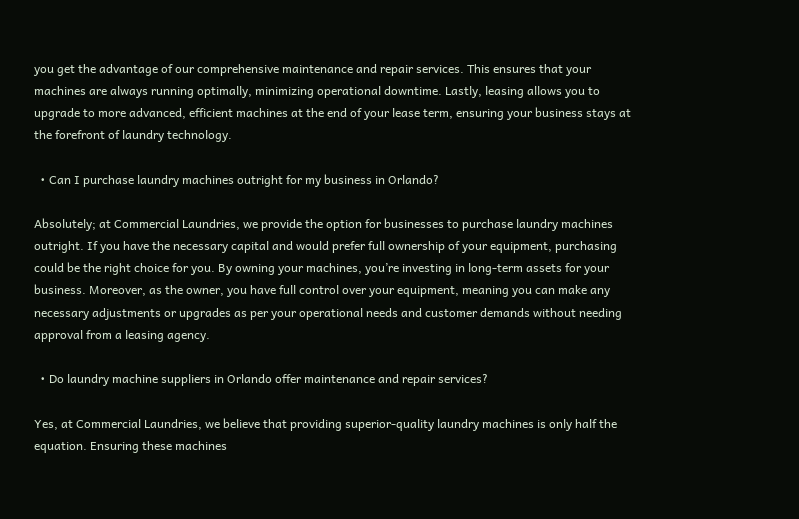you get the advantage of our comprehensive maintenance and repair services. This ensures that your machines are always running optimally, minimizing operational downtime. Lastly, leasing allows you to upgrade to more advanced, efficient machines at the end of your lease term, ensuring your business stays at the forefront of laundry technology.

  • Can I purchase laundry machines outright for my business in Orlando?

Absolutely; at Commercial Laundries, we provide the option for businesses to purchase laundry machines outright. If you have the necessary capital and would prefer full ownership of your equipment, purchasing could be the right choice for you. By owning your machines, you’re investing in long-term assets for your business. Moreover, as the owner, you have full control over your equipment, meaning you can make any necessary adjustments or upgrades as per your operational needs and customer demands without needing approval from a leasing agency.

  • Do laundry machine suppliers in Orlando offer maintenance and repair services?

Yes, at Commercial Laundries, we believe that providing superior-quality laundry machines is only half the equation. Ensuring these machines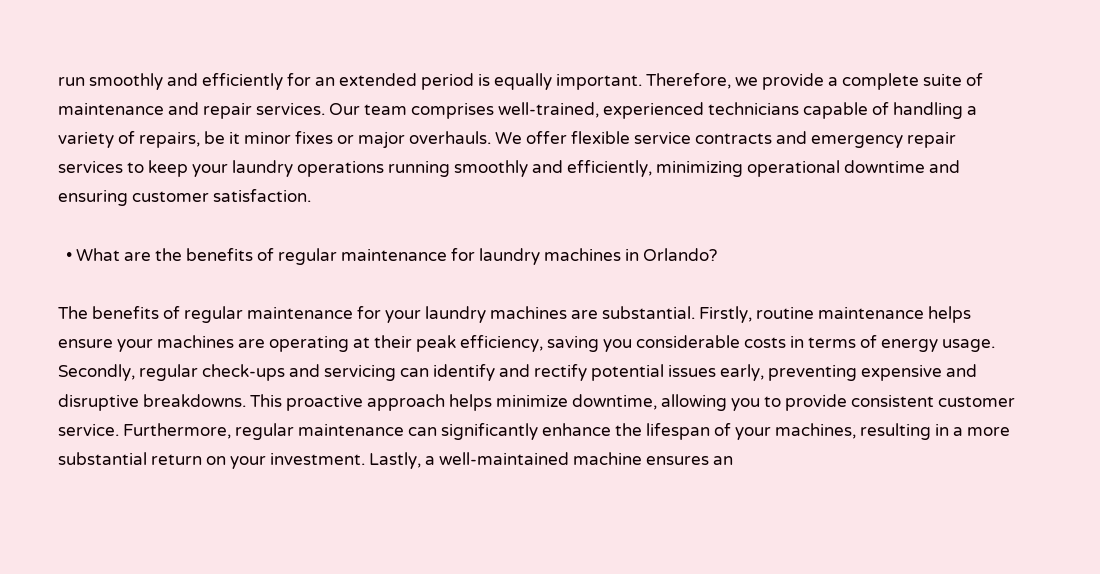run smoothly and efficiently for an extended period is equally important. Therefore, we provide a complete suite of maintenance and repair services. Our team comprises well-trained, experienced technicians capable of handling a variety of repairs, be it minor fixes or major overhauls. We offer flexible service contracts and emergency repair services to keep your laundry operations running smoothly and efficiently, minimizing operational downtime and ensuring customer satisfaction.

  • What are the benefits of regular maintenance for laundry machines in Orlando?

The benefits of regular maintenance for your laundry machines are substantial. Firstly, routine maintenance helps ensure your machines are operating at their peak efficiency, saving you considerable costs in terms of energy usage. Secondly, regular check-ups and servicing can identify and rectify potential issues early, preventing expensive and disruptive breakdowns. This proactive approach helps minimize downtime, allowing you to provide consistent customer service. Furthermore, regular maintenance can significantly enhance the lifespan of your machines, resulting in a more substantial return on your investment. Lastly, a well-maintained machine ensures an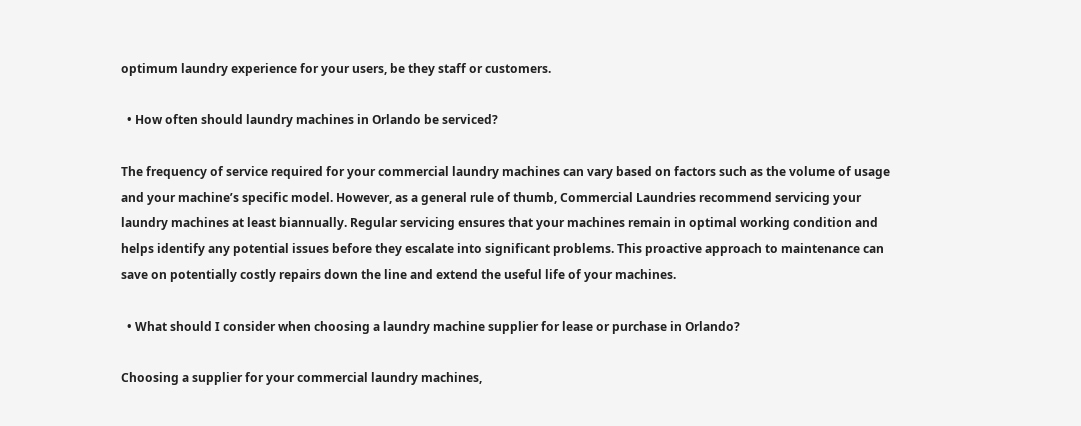optimum laundry experience for your users, be they staff or customers.

  • How often should laundry machines in Orlando be serviced?

The frequency of service required for your commercial laundry machines can vary based on factors such as the volume of usage and your machine’s specific model. However, as a general rule of thumb, Commercial Laundries recommend servicing your laundry machines at least biannually. Regular servicing ensures that your machines remain in optimal working condition and helps identify any potential issues before they escalate into significant problems. This proactive approach to maintenance can save on potentially costly repairs down the line and extend the useful life of your machines.

  • What should I consider when choosing a laundry machine supplier for lease or purchase in Orlando?

Choosing a supplier for your commercial laundry machines,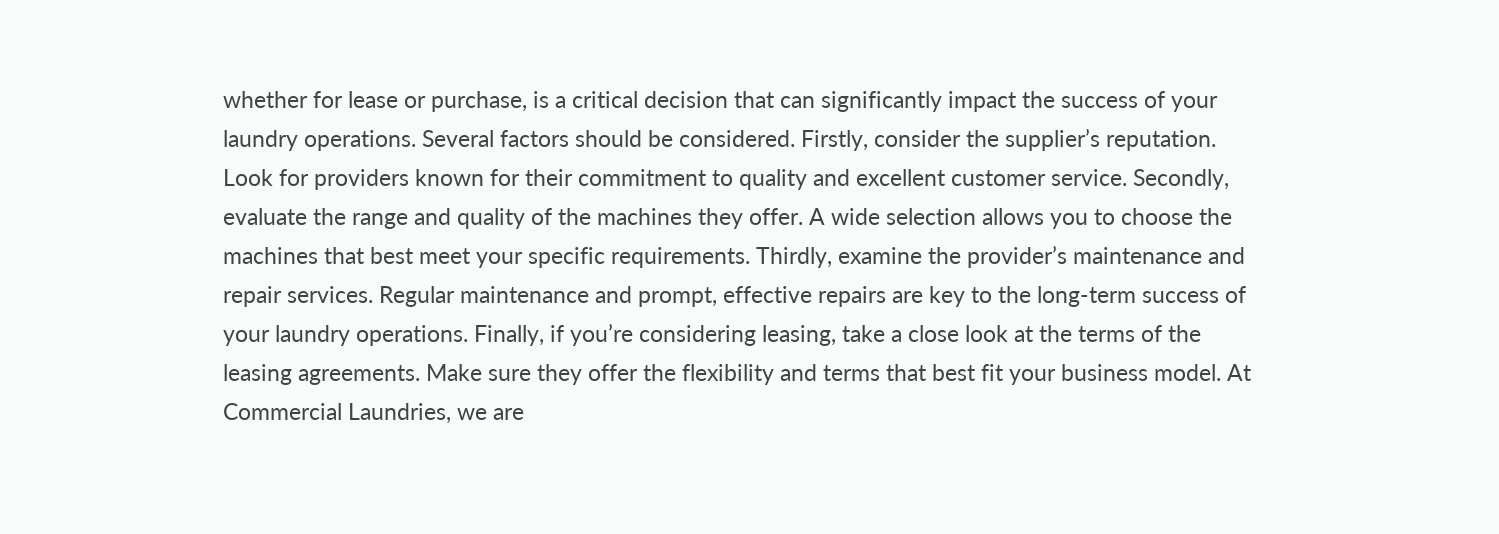whether for lease or purchase, is a critical decision that can significantly impact the success of your laundry operations. Several factors should be considered. Firstly, consider the supplier’s reputation. Look for providers known for their commitment to quality and excellent customer service. Secondly, evaluate the range and quality of the machines they offer. A wide selection allows you to choose the machines that best meet your specific requirements. Thirdly, examine the provider’s maintenance and repair services. Regular maintenance and prompt, effective repairs are key to the long-term success of your laundry operations. Finally, if you’re considering leasing, take a close look at the terms of the leasing agreements. Make sure they offer the flexibility and terms that best fit your business model. At Commercial Laundries, we are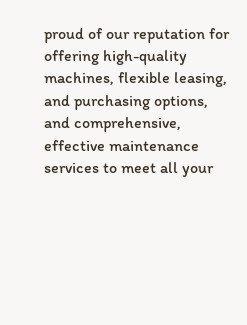proud of our reputation for offering high-quality machines, flexible leasing, and purchasing options, and comprehensive, effective maintenance services to meet all your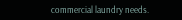commercial laundry needs.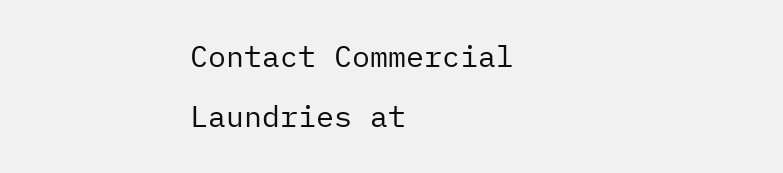Contact Commercial Laundries at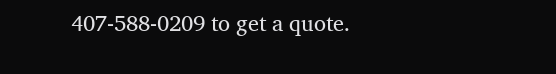407-588-0209 to get a quote.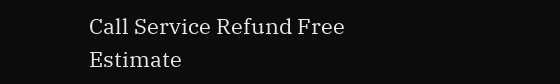Call Service Refund Free Estimate